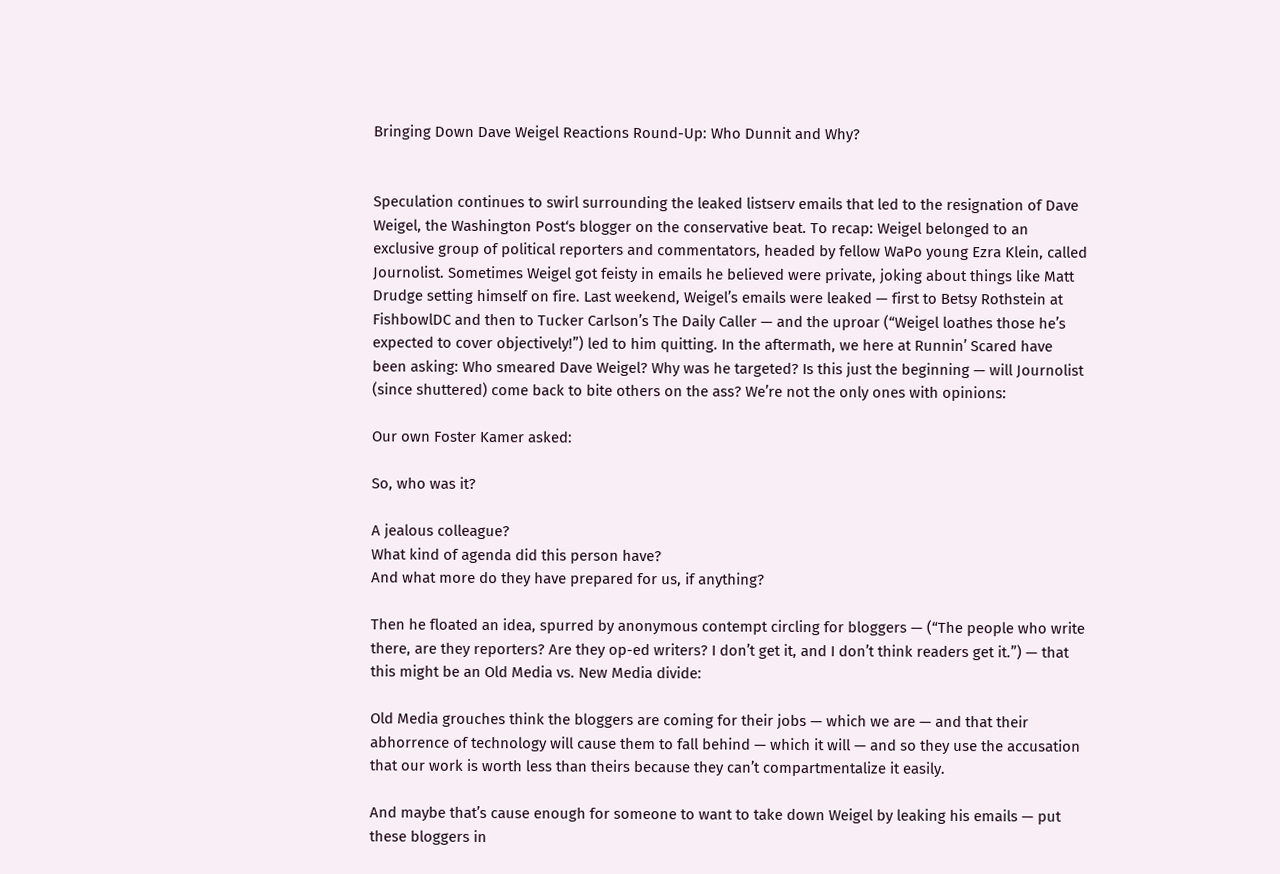Bringing Down Dave Weigel Reactions Round-Up: Who Dunnit and Why?


Speculation continues to swirl surrounding the leaked listserv emails that led to the resignation of Dave Weigel, the Washington Post‘s blogger on the conservative beat. To recap: Weigel belonged to an exclusive group of political reporters and commentators, headed by fellow WaPo young Ezra Klein, called Journolist. Sometimes Weigel got feisty in emails he believed were private, joking about things like Matt Drudge setting himself on fire. Last weekend, Weigel’s emails were leaked — first to Betsy Rothstein at FishbowlDC and then to Tucker Carlson’s The Daily Caller — and the uproar (“Weigel loathes those he’s expected to cover objectively!”) led to him quitting. In the aftermath, we here at Runnin’ Scared have been asking: Who smeared Dave Weigel? Why was he targeted? Is this just the beginning — will Journolist (since shuttered) come back to bite others on the ass? We’re not the only ones with opinions:

Our own Foster Kamer asked:

So, who was it?

A jealous colleague?
What kind of agenda did this person have?
And what more do they have prepared for us, if anything?

Then he floated an idea, spurred by anonymous contempt circling for bloggers — (“The people who write there, are they reporters? Are they op-ed writers? I don’t get it, and I don’t think readers get it.”) — that this might be an Old Media vs. New Media divide:

Old Media grouches think the bloggers are coming for their jobs — which we are — and that their abhorrence of technology will cause them to fall behind — which it will — and so they use the accusation that our work is worth less than theirs because they can’t compartmentalize it easily.

And maybe that’s cause enough for someone to want to take down Weigel by leaking his emails — put these bloggers in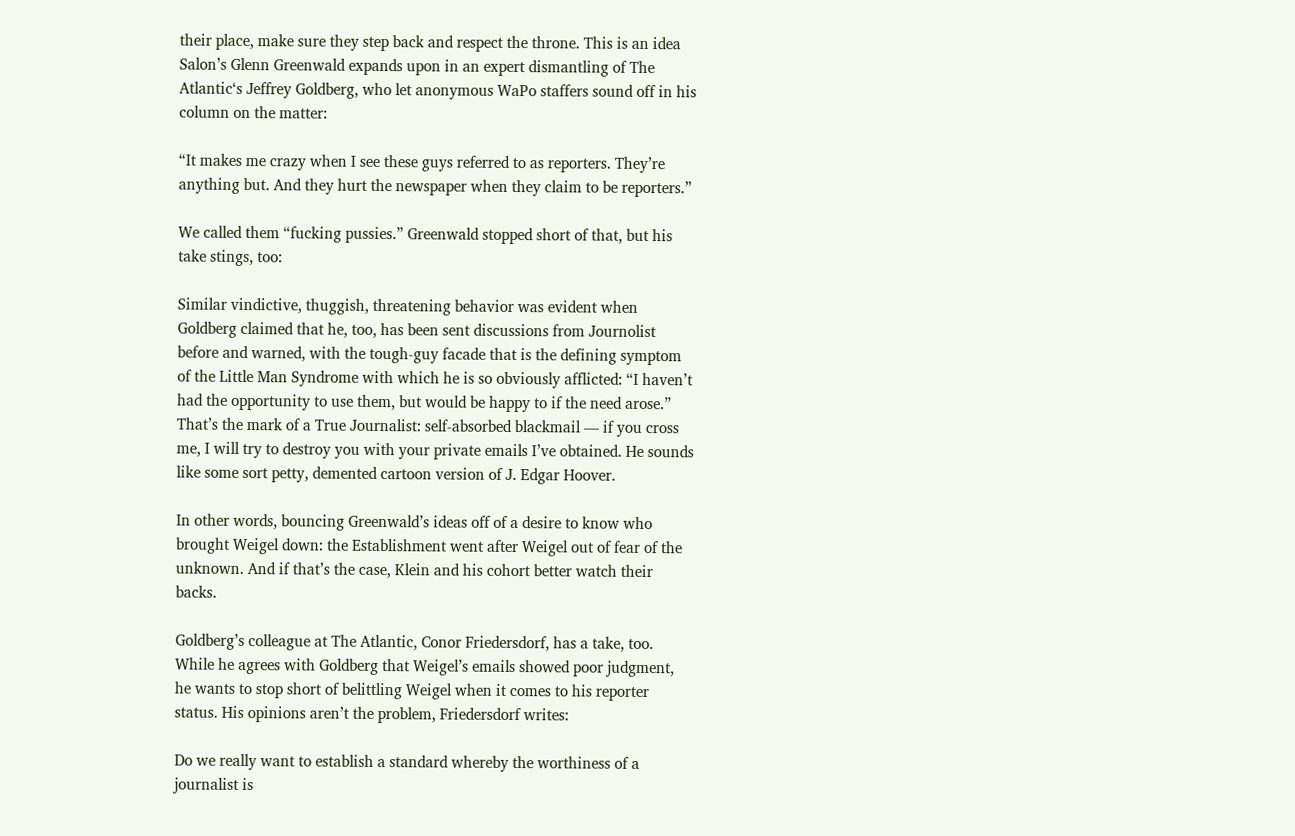their place, make sure they step back and respect the throne. This is an idea Salon’s Glenn Greenwald expands upon in an expert dismantling of The Atlantic‘s Jeffrey Goldberg, who let anonymous WaPo staffers sound off in his column on the matter:

“It makes me crazy when I see these guys referred to as reporters. They’re anything but. And they hurt the newspaper when they claim to be reporters.”

We called them “fucking pussies.” Greenwald stopped short of that, but his take stings, too:

Similar vindictive, thuggish, threatening behavior was evident when Goldberg claimed that he, too, has been sent discussions from Journolist before and warned, with the tough-guy facade that is the defining symptom of the Little Man Syndrome with which he is so obviously afflicted: “I haven’t had the opportunity to use them, but would be happy to if the need arose.” That’s the mark of a True Journalist: self-absorbed blackmail — if you cross me, I will try to destroy you with your private emails I’ve obtained. He sounds like some sort petty, demented cartoon version of J. Edgar Hoover.

In other words, bouncing Greenwald’s ideas off of a desire to know who brought Weigel down: the Establishment went after Weigel out of fear of the unknown. And if that’s the case, Klein and his cohort better watch their backs.

Goldberg’s colleague at The Atlantic, Conor Friedersdorf, has a take, too. While he agrees with Goldberg that Weigel’s emails showed poor judgment, he wants to stop short of belittling Weigel when it comes to his reporter status. His opinions aren’t the problem, Friedersdorf writes:

Do we really want to establish a standard whereby the worthiness of a journalist is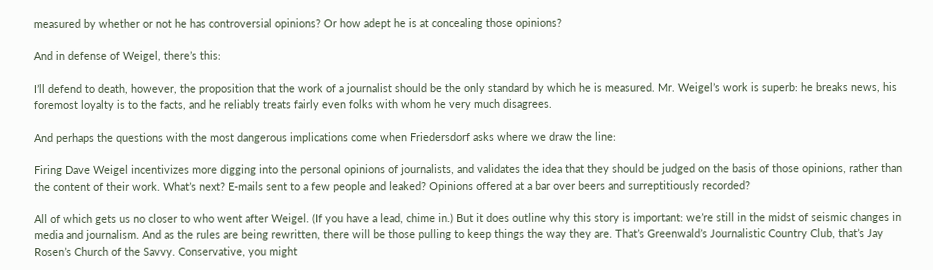measured by whether or not he has controversial opinions? Or how adept he is at concealing those opinions?

And in defense of Weigel, there’s this:

I’ll defend to death, however, the proposition that the work of a journalist should be the only standard by which he is measured. Mr. Weigel’s work is superb: he breaks news, his foremost loyalty is to the facts, and he reliably treats fairly even folks with whom he very much disagrees.

And perhaps the questions with the most dangerous implications come when Friedersdorf asks where we draw the line:

Firing Dave Weigel incentivizes more digging into the personal opinions of journalists, and validates the idea that they should be judged on the basis of those opinions, rather than the content of their work. What’s next? E-mails sent to a few people and leaked? Opinions offered at a bar over beers and surreptitiously recorded?

All of which gets us no closer to who went after Weigel. (If you have a lead, chime in.) But it does outline why this story is important: we’re still in the midst of seismic changes in media and journalism. And as the rules are being rewritten, there will be those pulling to keep things the way they are. That’s Greenwald’s Journalistic Country Club, that’s Jay Rosen’s Church of the Savvy. Conservative, you might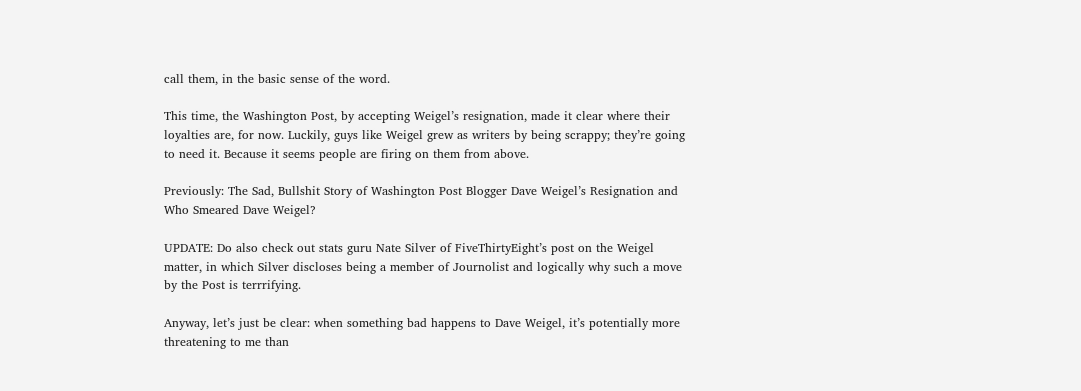call them, in the basic sense of the word.

This time, the Washington Post, by accepting Weigel’s resignation, made it clear where their loyalties are, for now. Luckily, guys like Weigel grew as writers by being scrappy; they’re going to need it. Because it seems people are firing on them from above.

Previously: The Sad, Bullshit Story of Washington Post Blogger Dave Weigel’s Resignation and Who Smeared Dave Weigel?

UPDATE: Do also check out stats guru Nate Silver of FiveThirtyEight’s post on the Weigel matter, in which Silver discloses being a member of Journolist and logically why such a move by the Post is terrrifying.

Anyway, let’s just be clear: when something bad happens to Dave Weigel, it’s potentially more threatening to me than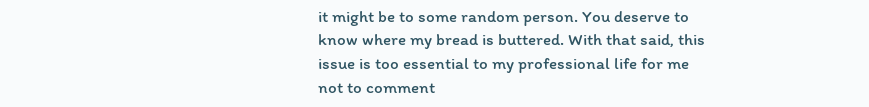it might be to some random person. You deserve to know where my bread is buttered. With that said, this issue is too essential to my professional life for me not to comment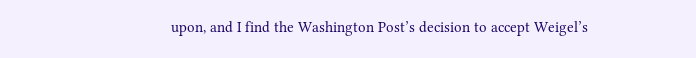upon, and I find the Washington Post’s decision to accept Weigel’s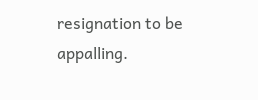resignation to be appalling.